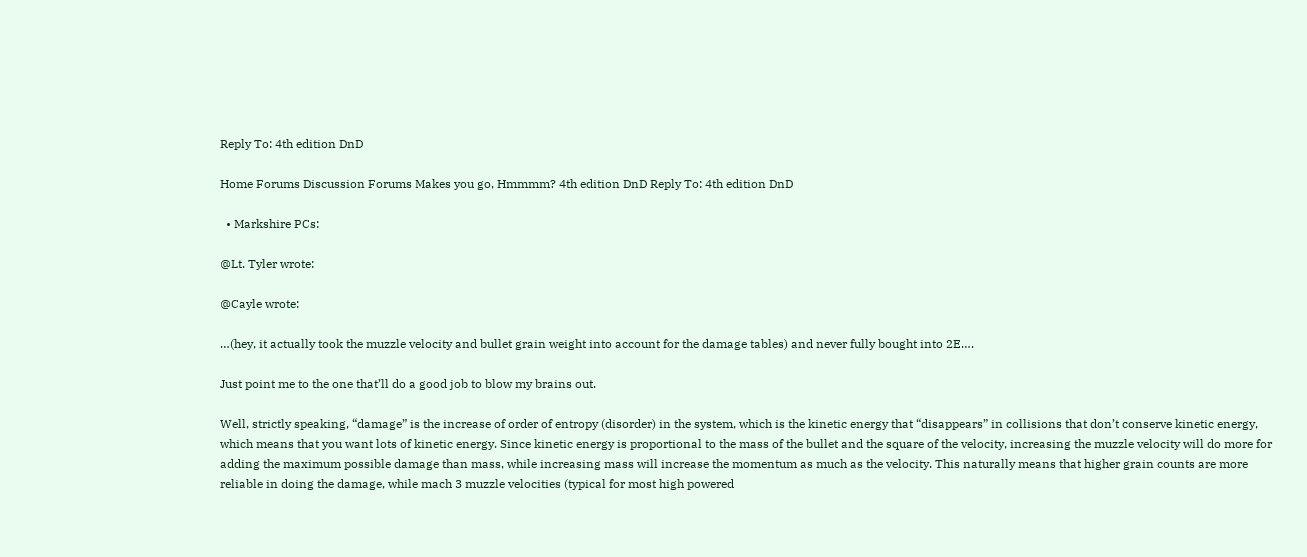Reply To: 4th edition DnD

Home Forums Discussion Forums Makes you go, Hmmmm? 4th edition DnD Reply To: 4th edition DnD

  • Markshire PCs:

@Lt. Tyler wrote:

@Cayle wrote:

…(hey, it actually took the muzzle velocity and bullet grain weight into account for the damage tables) and never fully bought into 2E….

Just point me to the one that’ll do a good job to blow my brains out.

Well, strictly speaking, “damage” is the increase of order of entropy (disorder) in the system, which is the kinetic energy that “disappears” in collisions that don’t conserve kinetic energy, which means that you want lots of kinetic energy. Since kinetic energy is proportional to the mass of the bullet and the square of the velocity, increasing the muzzle velocity will do more for adding the maximum possible damage than mass, while increasing mass will increase the momentum as much as the velocity. This naturally means that higher grain counts are more reliable in doing the damage, while mach 3 muzzle velocities (typical for most high powered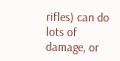rifles) can do lots of damage, or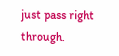just pass right through.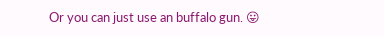Or you can just use an buffalo gun. 😛